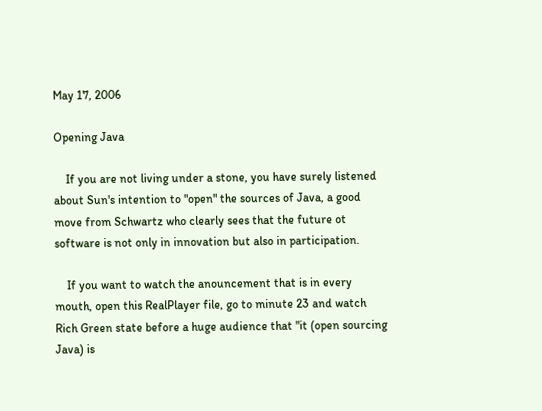May 17, 2006

Opening Java

    If you are not living under a stone, you have surely listened about Sun's intention to "open" the sources of Java, a good move from Schwartz who clearly sees that the future ot software is not only in innovation but also in participation.

    If you want to watch the anouncement that is in every mouth, open this RealPlayer file, go to minute 23 and watch Rich Green state before a huge audience that "it (open sourcing Java) is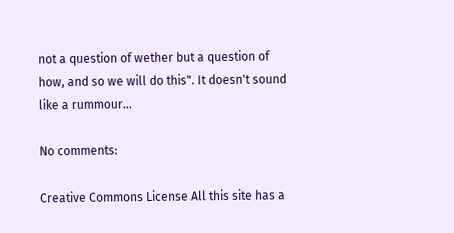not a question of wether but a question of how, and so we will do this". It doesn't sound like a rummour...

No comments:

Creative Commons License All this site has a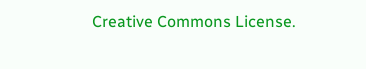Creative Commons License.